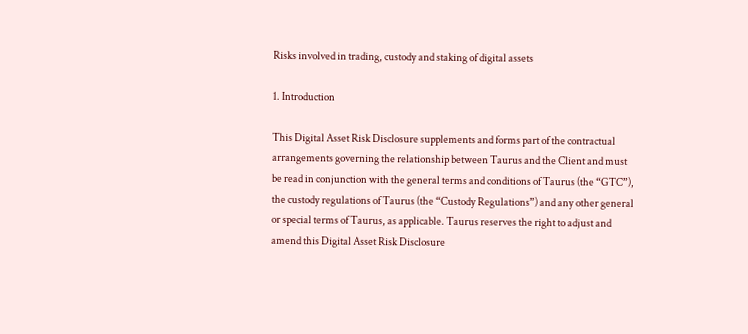Risks involved in trading, custody and staking of digital assets

1. Introduction

This Digital Asset Risk Disclosure supplements and forms part of the contractual arrangements governing the relationship between Taurus and the Client and must be read in conjunction with the general terms and conditions of Taurus (the “GTC”), the custody regulations of Taurus (the “Custody Regulations”) and any other general or special terms of Taurus, as applicable. Taurus reserves the right to adjust and amend this Digital Asset Risk Disclosure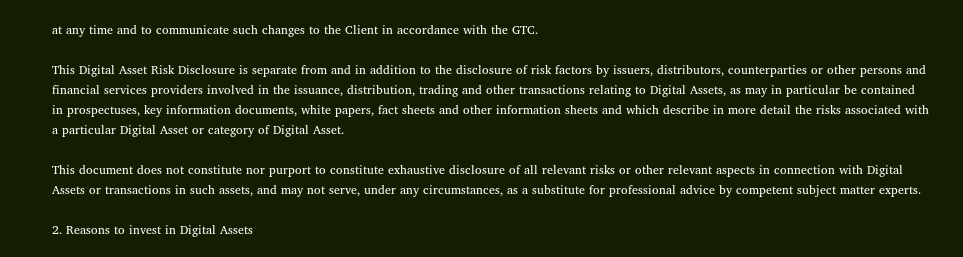at any time and to communicate such changes to the Client in accordance with the GTC.

This Digital Asset Risk Disclosure is separate from and in addition to the disclosure of risk factors by issuers, distributors, counterparties or other persons and financial services providers involved in the issuance, distribution, trading and other transactions relating to Digital Assets, as may in particular be contained in prospectuses, key information documents, white papers, fact sheets and other information sheets and which describe in more detail the risks associated with a particular Digital Asset or category of Digital Asset.

This document does not constitute nor purport to constitute exhaustive disclosure of all relevant risks or other relevant aspects in connection with Digital Assets or transactions in such assets, and may not serve, under any circumstances, as a substitute for professional advice by competent subject matter experts.

2. Reasons to invest in Digital Assets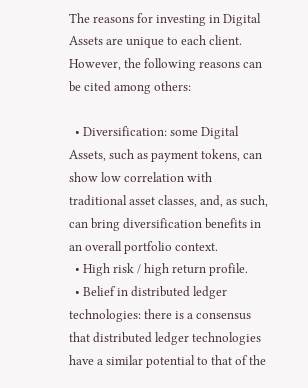The reasons for investing in Digital Assets are unique to each client. However, the following reasons can be cited among others:

  • Diversification: some Digital Assets, such as payment tokens, can show low correlation with traditional asset classes, and, as such, can bring diversification benefits in an overall portfolio context.
  • High risk / high return profile.
  • Belief in distributed ledger technologies: there is a consensus that distributed ledger technologies have a similar potential to that of the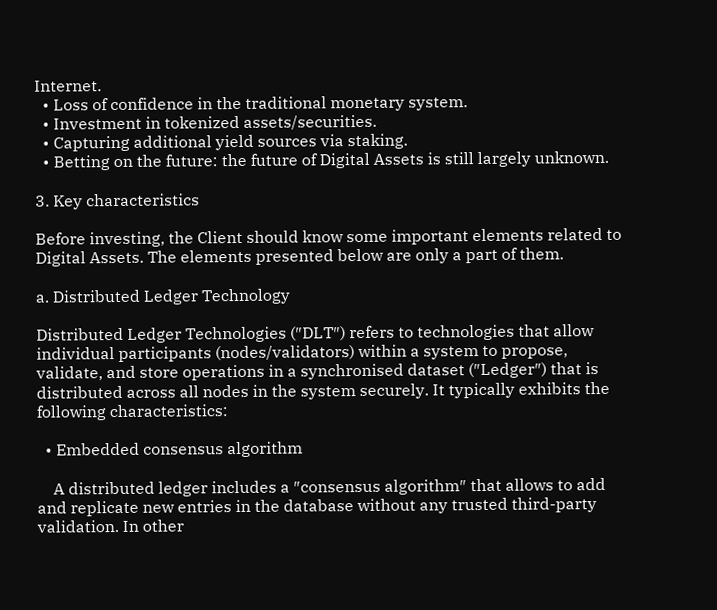Internet.
  • Loss of confidence in the traditional monetary system.
  • Investment in tokenized assets/securities.
  • Capturing additional yield sources via staking.
  • Betting on the future: the future of Digital Assets is still largely unknown.

3. Key characteristics

Before investing, the Client should know some important elements related to Digital Assets. The elements presented below are only a part of them.

a. Distributed Ledger Technology

Distributed Ledger Technologies (″DLT″) refers to technologies that allow individual participants (nodes/validators) within a system to propose, validate, and store operations in a synchronised dataset (″Ledger″) that is distributed across all nodes in the system securely. It typically exhibits the following characteristics:

  • Embedded consensus algorithm

    A distributed ledger includes a ″consensus algorithm″ that allows to add and replicate new entries in the database without any trusted third-party validation. In other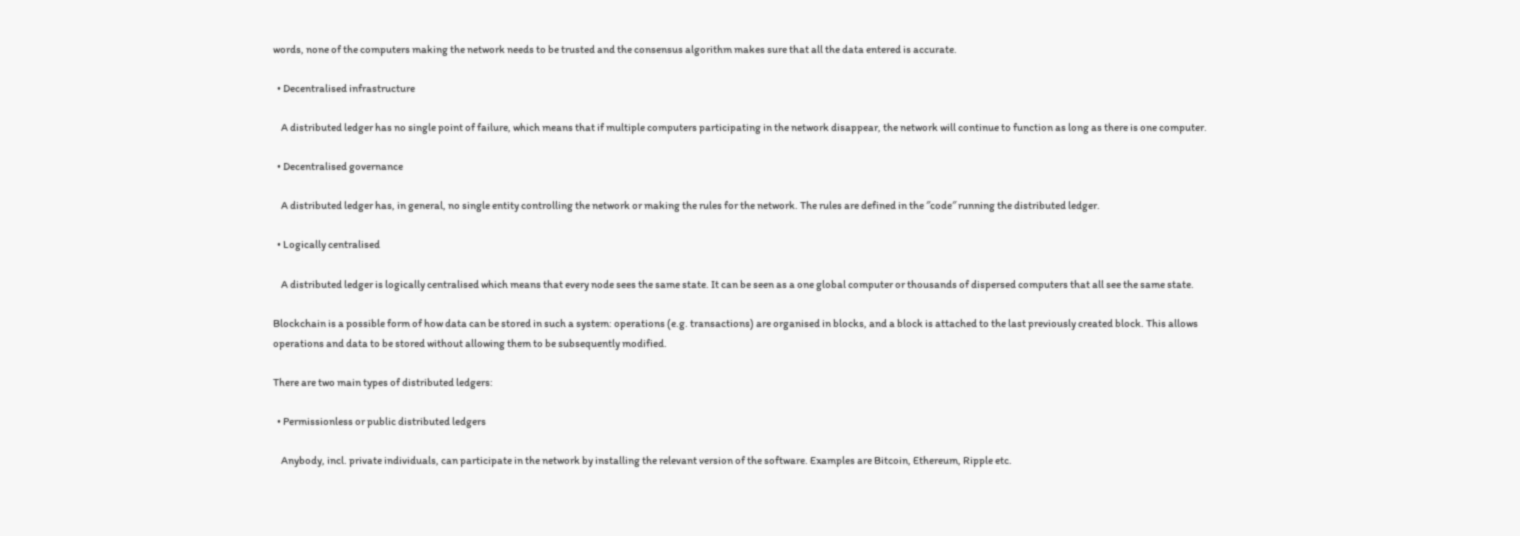words, none of the computers making the network needs to be trusted and the consensus algorithm makes sure that all the data entered is accurate.

  • Decentralised infrastructure

    A distributed ledger has no single point of failure, which means that if multiple computers participating in the network disappear, the network will continue to function as long as there is one computer.

  • Decentralised governance

    A distributed ledger has, in general, no single entity controlling the network or making the rules for the network. The rules are defined in the ″code″ running the distributed ledger.

  • Logically centralised

    A distributed ledger is logically centralised which means that every node sees the same state. It can be seen as a one global computer or thousands of dispersed computers that all see the same state.

Blockchain is a possible form of how data can be stored in such a system: operations (e.g. transactions) are organised in blocks, and a block is attached to the last previously created block. This allows operations and data to be stored without allowing them to be subsequently modified.

There are two main types of distributed ledgers:

  • Permissionless or public distributed ledgers

    Anybody, incl. private individuals, can participate in the network by installing the relevant version of the software. Examples are Bitcoin, Ethereum, Ripple etc.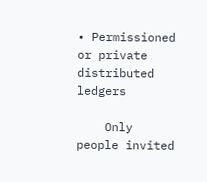• Permissioned or private distributed ledgers

    Only people invited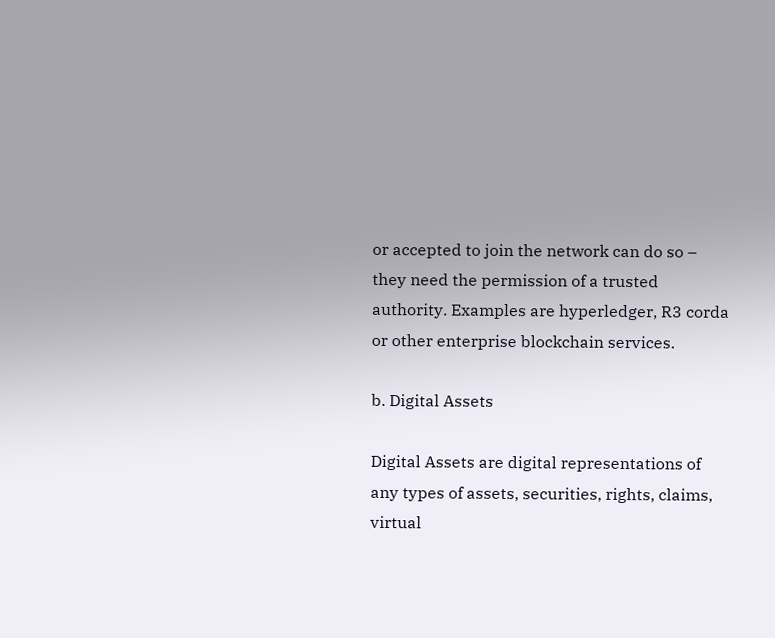or accepted to join the network can do so – they need the permission of a trusted authority. Examples are hyperledger, R3 corda or other enterprise blockchain services.

b. Digital Assets

Digital Assets are digital representations of any types of assets, securities, rights, claims, virtual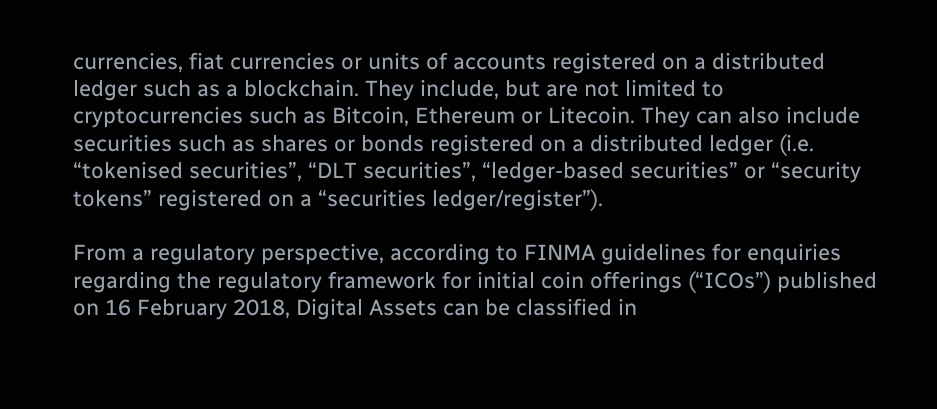currencies, fiat currencies or units of accounts registered on a distributed ledger such as a blockchain. They include, but are not limited to cryptocurrencies such as Bitcoin, Ethereum or Litecoin. They can also include securities such as shares or bonds registered on a distributed ledger (i.e. “tokenised securities”, “DLT securities”, “ledger-based securities” or “security tokens” registered on a “securities ledger/register”).

From a regulatory perspective, according to FINMA guidelines for enquiries regarding the regulatory framework for initial coin offerings (“ICOs”) published on 16 February 2018, Digital Assets can be classified in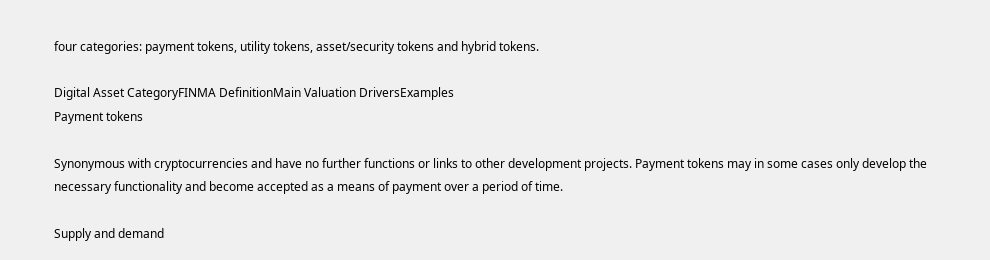four categories: payment tokens, utility tokens, asset/security tokens and hybrid tokens.

Digital Asset CategoryFINMA DefinitionMain Valuation DriversExamples
Payment tokens

Synonymous with cryptocurrencies and have no further functions or links to other development projects. Payment tokens may in some cases only develop the necessary functionality and become accepted as a means of payment over a period of time.

Supply and demand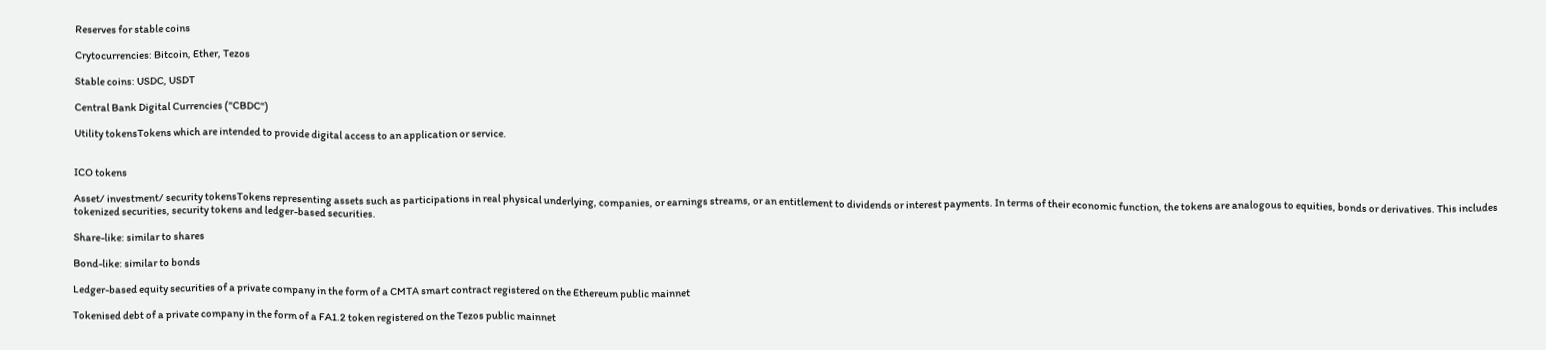Reserves for stable coins

Crytocurrencies: Bitcoin, Ether, Tezos

Stable coins: USDC, USDT

Central Bank Digital Currencies ("CBDC")

Utility tokensTokens which are intended to provide digital access to an application or service.


ICO tokens

Asset/ investment/ security tokensTokens representing assets such as participations in real physical underlying, companies, or earnings streams, or an entitlement to dividends or interest payments. In terms of their economic function, the tokens are analogous to equities, bonds or derivatives. This includes tokenized securities, security tokens and ledger-based securities.

Share-like: similar to shares

Bond-like: similar to bonds

Ledger-based equity securities of a private company in the form of a CMTA smart contract registered on the Ethereum public mainnet

Tokenised debt of a private company in the form of a FA1.2 token registered on the Tezos public mainnet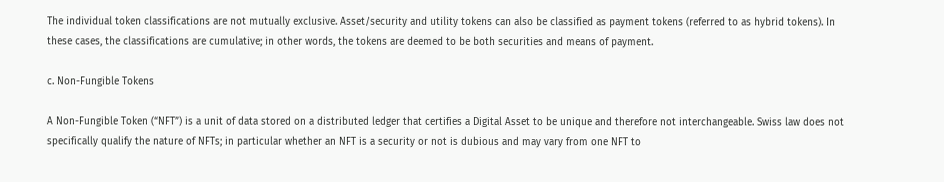The individual token classifications are not mutually exclusive. Asset/security and utility tokens can also be classified as payment tokens (referred to as hybrid tokens). In these cases, the classifications are cumulative; in other words, the tokens are deemed to be both securities and means of payment.

c. Non-Fungible Tokens

A Non-Fungible Token (“NFT”) is a unit of data stored on a distributed ledger that certifies a Digital Asset to be unique and therefore not interchangeable. Swiss law does not specifically qualify the nature of NFTs; in particular whether an NFT is a security or not is dubious and may vary from one NFT to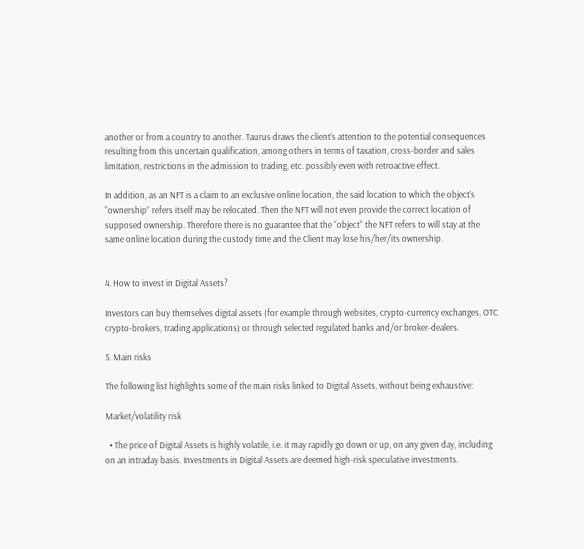another or from a country to another. Taurus draws the client’s attention to the potential consequences resulting from this uncertain qualification, among others in terms of taxation, cross-border and sales limitation, restrictions in the admission to trading, etc. possibly even with retroactive effect.

In addition, as an NFT is a claim to an exclusive online location, the said location to which the object’s “ownership” refers itself may be relocated. Then the NFT will not even provide the correct location of supposed ownership. Therefore there is no guarantee that the “object“ the NFT refers to will stay at the same online location during the custody time and the Client may lose his/her/its ownership.


4. How to invest in Digital Assets?

Investors can buy themselves digital assets (for example through websites, crypto-currency exchanges, OTC crypto-brokers, trading applications) or through selected regulated banks and/or broker-dealers.

5. Main risks

The following list highlights some of the main risks linked to Digital Assets, without being exhaustive:

Market/volatility risk

  • The price of Digital Assets is highly volatile, i.e. it may rapidly go down or up, on any given day, including on an intraday basis. Investments in Digital Assets are deemed high-risk speculative investments.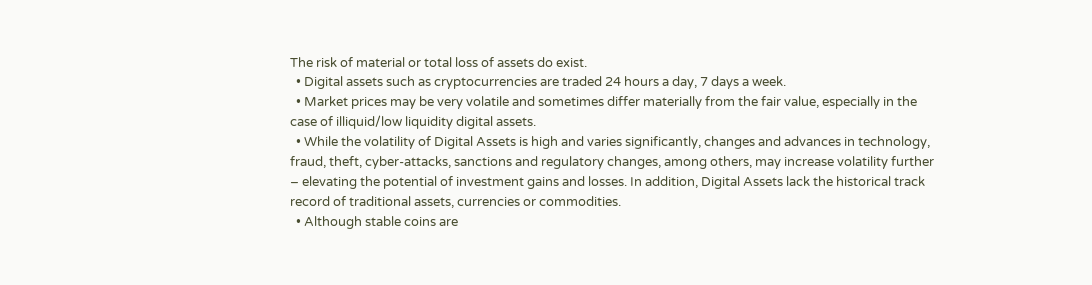The risk of material or total loss of assets do exist.
  • Digital assets such as cryptocurrencies are traded 24 hours a day, 7 days a week.
  • Market prices may be very volatile and sometimes differ materially from the fair value, especially in the case of illiquid/low liquidity digital assets.
  • While the volatility of Digital Assets is high and varies significantly, changes and advances in technology, fraud, theft, cyber-attacks, sanctions and regulatory changes, among others, may increase volatility further – elevating the potential of investment gains and losses. In addition, Digital Assets lack the historical track record of traditional assets, currencies or commodities.
  • Although stable coins are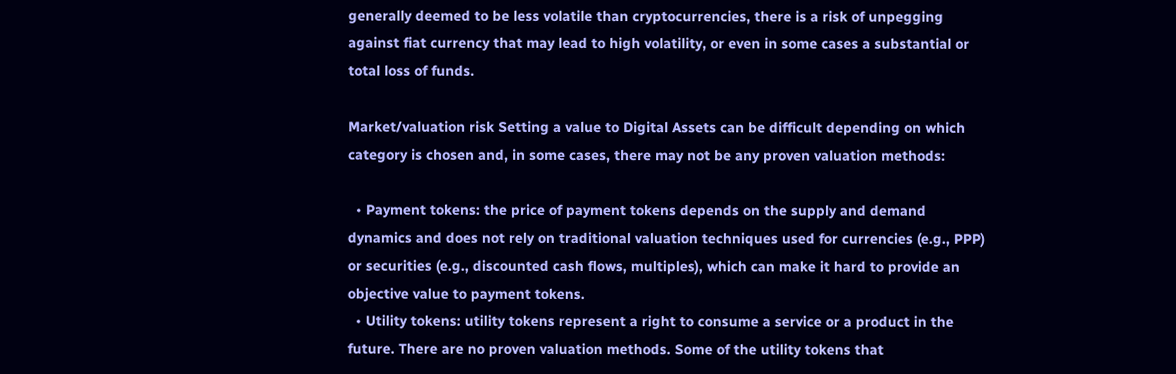generally deemed to be less volatile than cryptocurrencies, there is a risk of unpegging against fiat currency that may lead to high volatility, or even in some cases a substantial or total loss of funds.

Market/valuation risk Setting a value to Digital Assets can be difficult depending on which category is chosen and, in some cases, there may not be any proven valuation methods:

  • Payment tokens: the price of payment tokens depends on the supply and demand dynamics and does not rely on traditional valuation techniques used for currencies (e.g., PPP) or securities (e.g., discounted cash flows, multiples), which can make it hard to provide an objective value to payment tokens.
  • Utility tokens: utility tokens represent a right to consume a service or a product in the future. There are no proven valuation methods. Some of the utility tokens that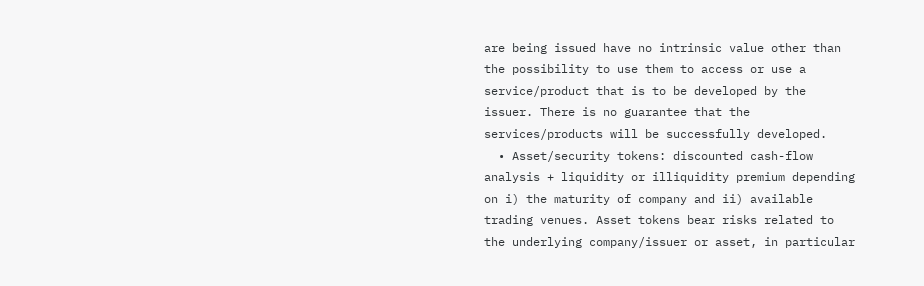are being issued have no intrinsic value other than the possibility to use them to access or use a service/product that is to be developed by the issuer. There is no guarantee that the services/products will be successfully developed.
  • Asset/security tokens: discounted cash-flow analysis + liquidity or illiquidity premium depending on i) the maturity of company and ii) available trading venues. Asset tokens bear risks related to the underlying company/issuer or asset, in particular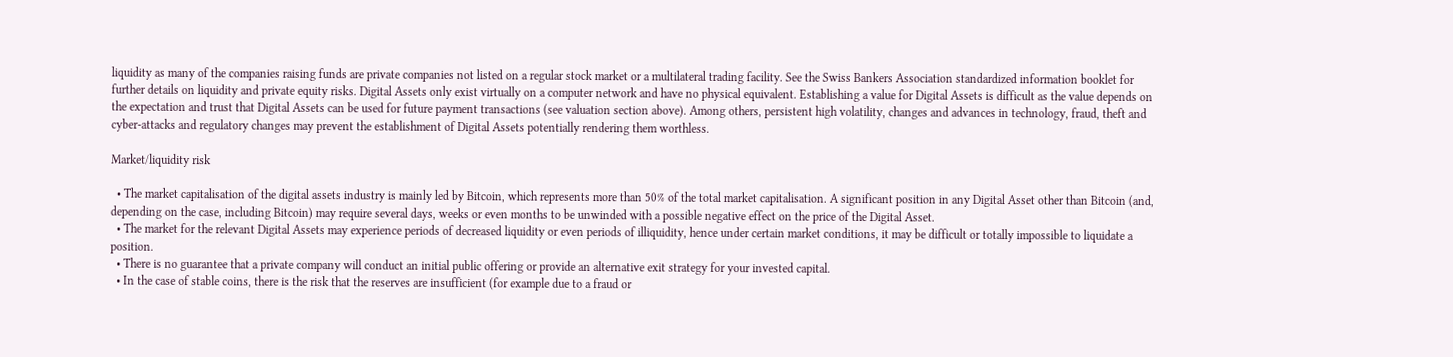liquidity as many of the companies raising funds are private companies not listed on a regular stock market or a multilateral trading facility. See the Swiss Bankers Association standardized information booklet for further details on liquidity and private equity risks. Digital Assets only exist virtually on a computer network and have no physical equivalent. Establishing a value for Digital Assets is difficult as the value depends on the expectation and trust that Digital Assets can be used for future payment transactions (see valuation section above). Among others, persistent high volatility, changes and advances in technology, fraud, theft and cyber-attacks and regulatory changes may prevent the establishment of Digital Assets potentially rendering them worthless.

Market/liquidity risk

  • The market capitalisation of the digital assets industry is mainly led by Bitcoin, which represents more than 50% of the total market capitalisation. A significant position in any Digital Asset other than Bitcoin (and, depending on the case, including Bitcoin) may require several days, weeks or even months to be unwinded with a possible negative effect on the price of the Digital Asset.
  • The market for the relevant Digital Assets may experience periods of decreased liquidity or even periods of illiquidity, hence under certain market conditions, it may be difficult or totally impossible to liquidate a position.
  • There is no guarantee that a private company will conduct an initial public offering or provide an alternative exit strategy for your invested capital.
  • In the case of stable coins, there is the risk that the reserves are insufficient (for example due to a fraud or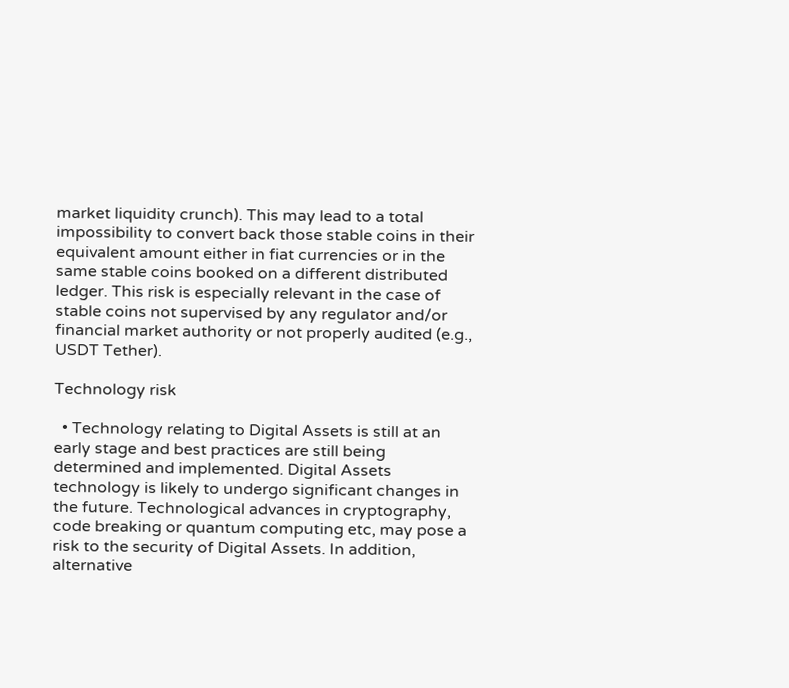market liquidity crunch). This may lead to a total impossibility to convert back those stable coins in their equivalent amount either in fiat currencies or in the same stable coins booked on a different distributed ledger. This risk is especially relevant in the case of stable coins not supervised by any regulator and/or financial market authority or not properly audited (e.g., USDT Tether).

Technology risk

  • Technology relating to Digital Assets is still at an early stage and best practices are still being determined and implemented. Digital Assets technology is likely to undergo significant changes in the future. Technological advances in cryptography, code breaking or quantum computing etc, may pose a risk to the security of Digital Assets. In addition, alternative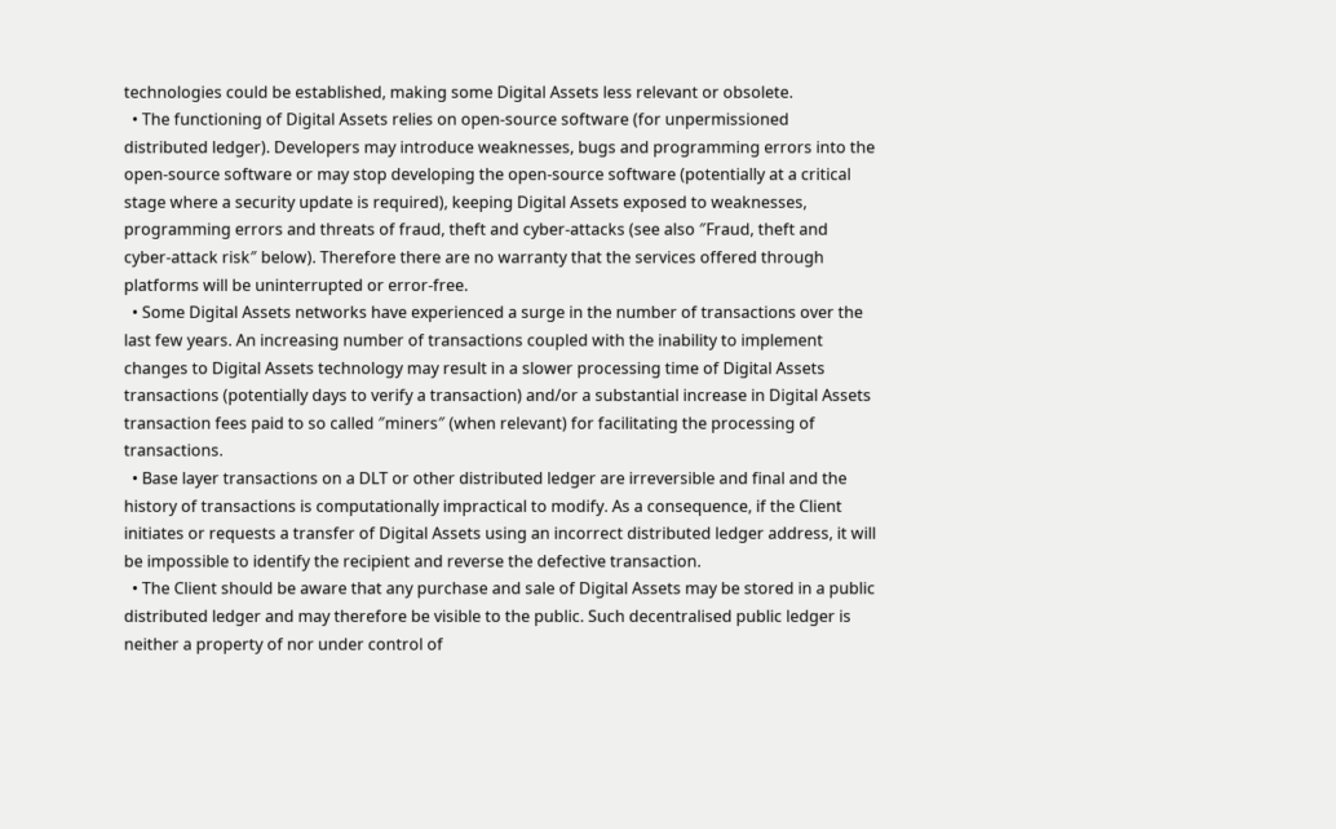technologies could be established, making some Digital Assets less relevant or obsolete.
  • The functioning of Digital Assets relies on open-source software (for unpermissioned distributed ledger). Developers may introduce weaknesses, bugs and programming errors into the open-source software or may stop developing the open-source software (potentially at a critical stage where a security update is required), keeping Digital Assets exposed to weaknesses, programming errors and threats of fraud, theft and cyber-attacks (see also ″Fraud, theft and cyber-attack risk″ below). Therefore there are no warranty that the services offered through platforms will be uninterrupted or error-free.
  • Some Digital Assets networks have experienced a surge in the number of transactions over the last few years. An increasing number of transactions coupled with the inability to implement changes to Digital Assets technology may result in a slower processing time of Digital Assets transactions (potentially days to verify a transaction) and/or a substantial increase in Digital Assets transaction fees paid to so called ″miners″ (when relevant) for facilitating the processing of transactions.
  • Base layer transactions on a DLT or other distributed ledger are irreversible and final and the history of transactions is computationally impractical to modify. As a consequence, if the Client initiates or requests a transfer of Digital Assets using an incorrect distributed ledger address, it will be impossible to identify the recipient and reverse the defective transaction.
  • The Client should be aware that any purchase and sale of Digital Assets may be stored in a public distributed ledger and may therefore be visible to the public. Such decentralised public ledger is neither a property of nor under control of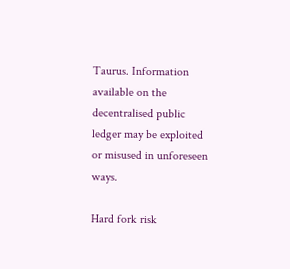Taurus. Information available on the decentralised public ledger may be exploited or misused in unforeseen ways.

Hard fork risk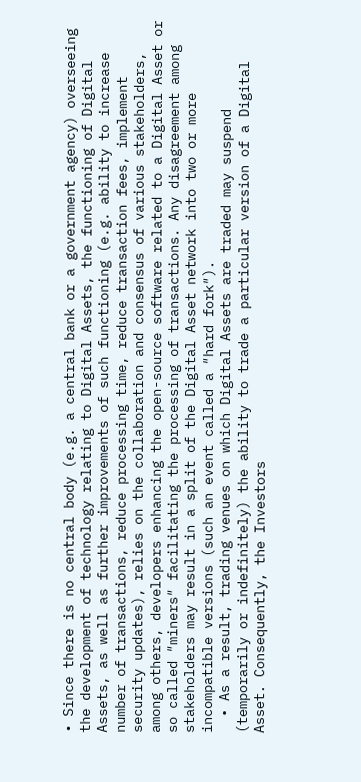• Since there is no central body (e.g. a central bank or a government agency) overseeing the development of technology relating to Digital Assets, the functioning of Digital Assets, as well as further improvements of such functioning (e.g. ability to increase number of transactions, reduce processing time, reduce transaction fees, implement security updates), relies on the collaboration and consensus of various stakeholders, among others, developers enhancing the open-source software related to a Digital Asset or so called ″miners″ facilitating the processing of transactions. Any disagreement among stakeholders may result in a split of the Digital Asset network into two or more incompatible versions (such an event called a ″hard fork″).
  • As a result, trading venues on which Digital Assets are traded may suspend (temporarily or indefinitely) the ability to trade a particular version of a Digital Asset. Consequently, the Investors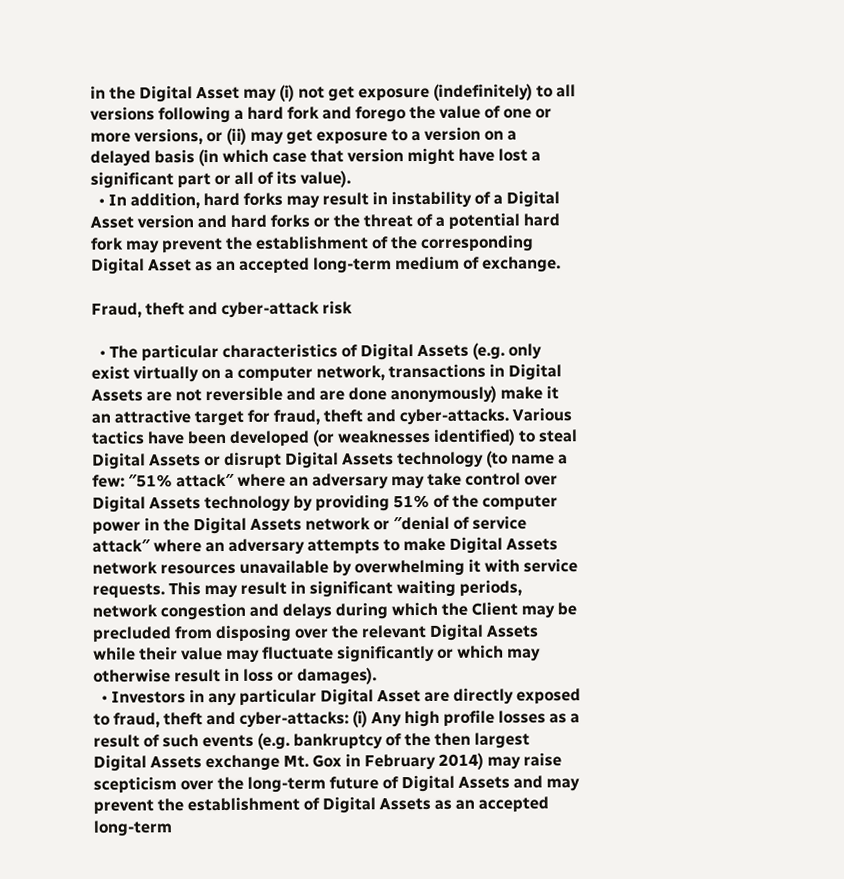in the Digital Asset may (i) not get exposure (indefinitely) to all versions following a hard fork and forego the value of one or more versions, or (ii) may get exposure to a version on a delayed basis (in which case that version might have lost a significant part or all of its value).
  • In addition, hard forks may result in instability of a Digital Asset version and hard forks or the threat of a potential hard fork may prevent the establishment of the corresponding Digital Asset as an accepted long-term medium of exchange.

Fraud, theft and cyber-attack risk

  • The particular characteristics of Digital Assets (e.g. only exist virtually on a computer network, transactions in Digital Assets are not reversible and are done anonymously) make it an attractive target for fraud, theft and cyber-attacks. Various tactics have been developed (or weaknesses identified) to steal Digital Assets or disrupt Digital Assets technology (to name a few: ″51% attack″ where an adversary may take control over Digital Assets technology by providing 51% of the computer power in the Digital Assets network or ″denial of service attack″ where an adversary attempts to make Digital Assets network resources unavailable by overwhelming it with service requests. This may result in significant waiting periods, network congestion and delays during which the Client may be precluded from disposing over the relevant Digital Assets while their value may fluctuate significantly or which may otherwise result in loss or damages).
  • Investors in any particular Digital Asset are directly exposed to fraud, theft and cyber-attacks: (i) Any high profile losses as a result of such events (e.g. bankruptcy of the then largest Digital Assets exchange Mt. Gox in February 2014) may raise scepticism over the long-term future of Digital Assets and may prevent the establishment of Digital Assets as an accepted long-term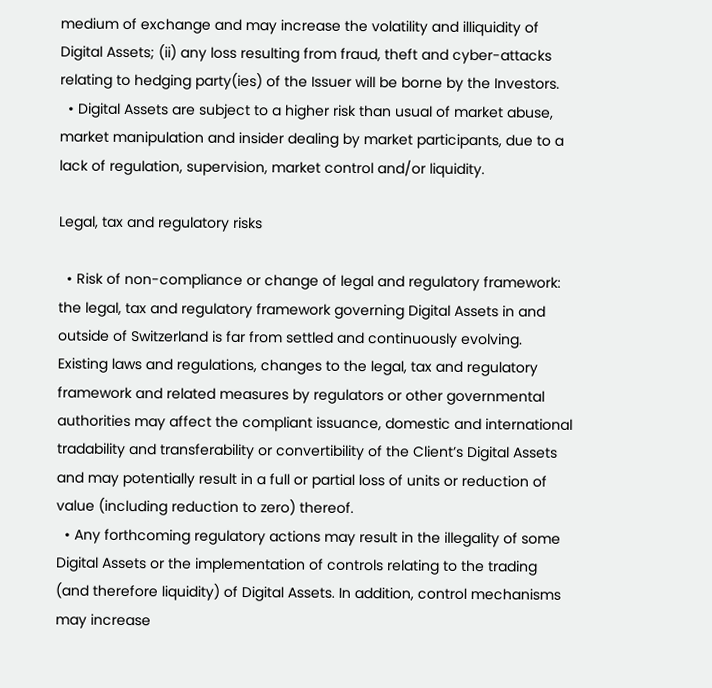medium of exchange and may increase the volatility and illiquidity of Digital Assets; (ii) any loss resulting from fraud, theft and cyber-attacks relating to hedging party(ies) of the Issuer will be borne by the Investors.
  • Digital Assets are subject to a higher risk than usual of market abuse, market manipulation and insider dealing by market participants, due to a lack of regulation, supervision, market control and/or liquidity.

Legal, tax and regulatory risks

  • Risk of non-compliance or change of legal and regulatory framework: the legal, tax and regulatory framework governing Digital Assets in and outside of Switzerland is far from settled and continuously evolving. Existing laws and regulations, changes to the legal, tax and regulatory framework and related measures by regulators or other governmental authorities may affect the compliant issuance, domestic and international tradability and transferability or convertibility of the Client’s Digital Assets and may potentially result in a full or partial loss of units or reduction of value (including reduction to zero) thereof.
  • Any forthcoming regulatory actions may result in the illegality of some Digital Assets or the implementation of controls relating to the trading (and therefore liquidity) of Digital Assets. In addition, control mechanisms may increase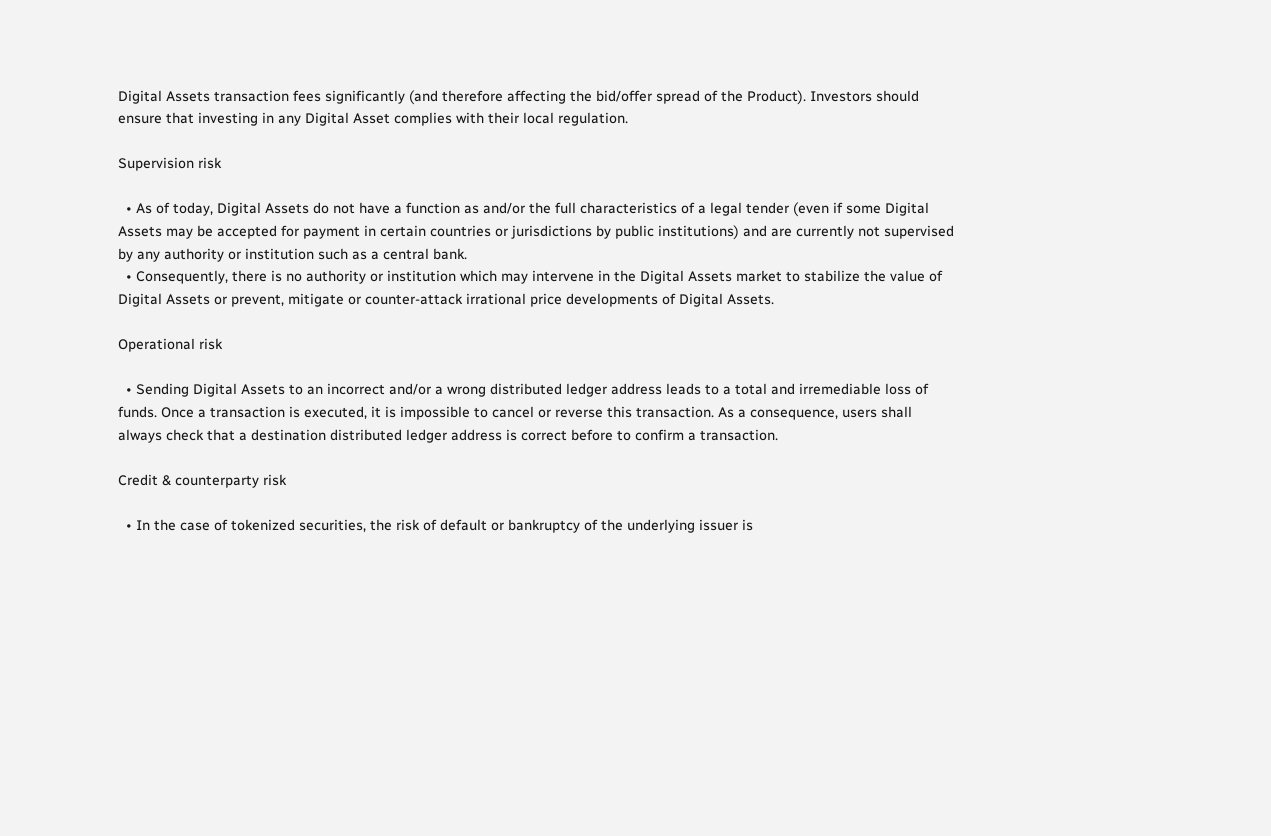Digital Assets transaction fees significantly (and therefore affecting the bid/offer spread of the Product). Investors should ensure that investing in any Digital Asset complies with their local regulation.

Supervision risk

  • As of today, Digital Assets do not have a function as and/or the full characteristics of a legal tender (even if some Digital Assets may be accepted for payment in certain countries or jurisdictions by public institutions) and are currently not supervised by any authority or institution such as a central bank.
  • Consequently, there is no authority or institution which may intervene in the Digital Assets market to stabilize the value of Digital Assets or prevent, mitigate or counter-attack irrational price developments of Digital Assets.

Operational risk

  • Sending Digital Assets to an incorrect and/or a wrong distributed ledger address leads to a total and irremediable loss of funds. Once a transaction is executed, it is impossible to cancel or reverse this transaction. As a consequence, users shall always check that a destination distributed ledger address is correct before to confirm a transaction.

Credit & counterparty risk

  • In the case of tokenized securities, the risk of default or bankruptcy of the underlying issuer is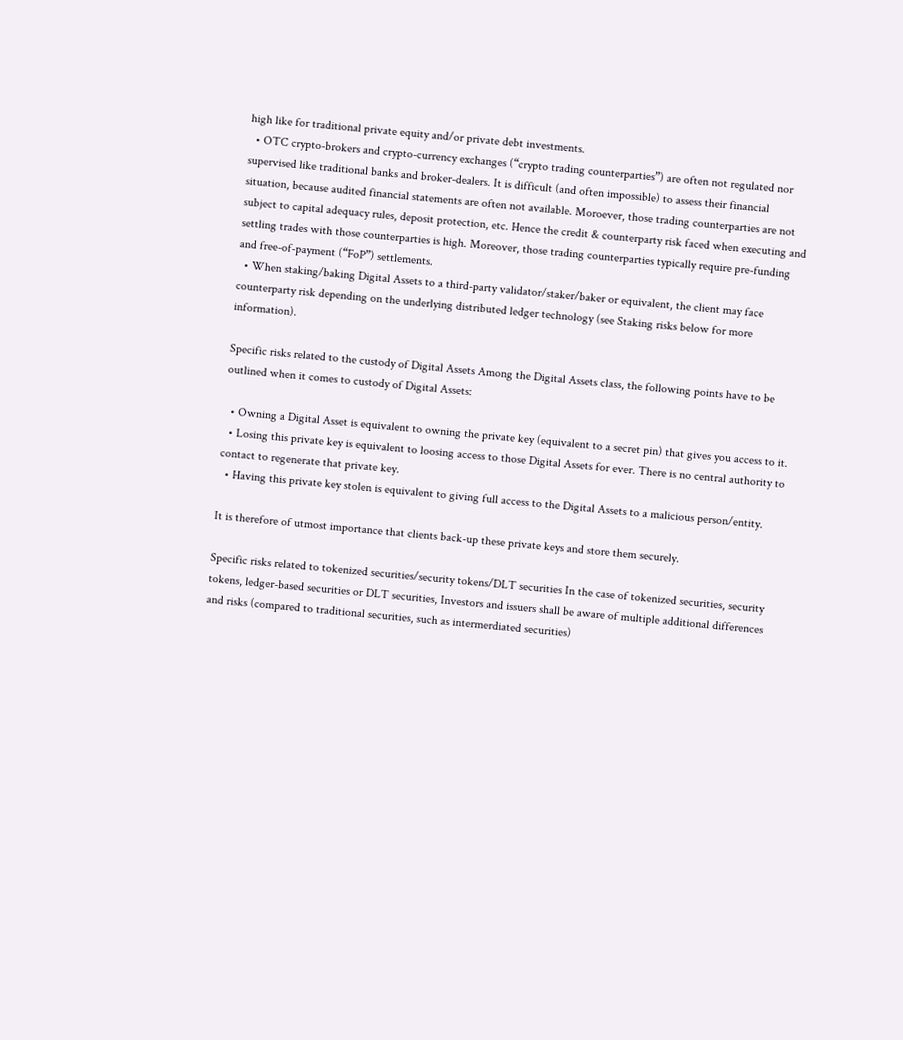high like for traditional private equity and/or private debt investments.
  • OTC crypto-brokers and crypto-currency exchanges (“crypto trading counterparties”) are often not regulated nor supervised like traditional banks and broker-dealers. It is difficult (and often impossible) to assess their financial situation, because audited financial statements are often not available. Moroever, those trading counterparties are not subject to capital adequacy rules, deposit protection, etc. Hence the credit & counterparty risk faced when executing and settling trades with those counterparties is high. Moreover, those trading counterparties typically require pre-funding and free-of-payment (“FoP”) settlements.
  • When staking/baking Digital Assets to a third-party validator/staker/baker or equivalent, the client may face counterparty risk depending on the underlying distributed ledger technology (see Staking risks below for more information).

Specific risks related to the custody of Digital Assets Among the Digital Assets class, the following points have to be outlined when it comes to custody of Digital Assets:

  • Owning a Digital Asset is equivalent to owning the private key (equivalent to a secret pin) that gives you access to it.
  • Losing this private key is equivalent to loosing access to those Digital Assets for ever. There is no central authority to contact to regenerate that private key.
  • Having this private key stolen is equivalent to giving full access to the Digital Assets to a malicious person/entity.

It is therefore of utmost importance that clients back-up these private keys and store them securely.

Specific risks related to tokenized securities/security tokens/DLT securities In the case of tokenized securities, security tokens, ledger-based securities or DLT securities, Investors and issuers shall be aware of multiple additional differences and risks (compared to traditional securities, such as intermerdiated securities)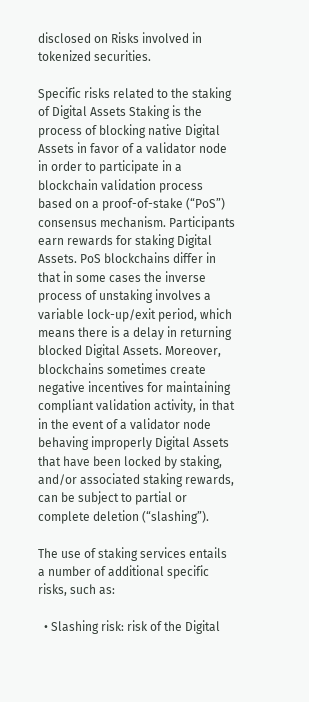disclosed on Risks involved in tokenized securities.

Specific risks related to the staking of Digital Assets Staking is the process of blocking native Digital Assets in favor of a validator node in order to participate in a blockchain validation process based on a proof-of-stake (“PoS”) consensus mechanism. Participants earn rewards for staking Digital Assets. PoS blockchains differ in that in some cases the inverse process of unstaking involves a variable lock-up/exit period, which means there is a delay in returning blocked Digital Assets. Moreover, blockchains sometimes create negative incentives for maintaining compliant validation activity, in that in the event of a validator node behaving improperly Digital Assets that have been locked by staking, and/or associated staking rewards, can be subject to partial or complete deletion (“slashing”).

The use of staking services entails a number of additional specific risks, such as:

  • Slashing risk: risk of the Digital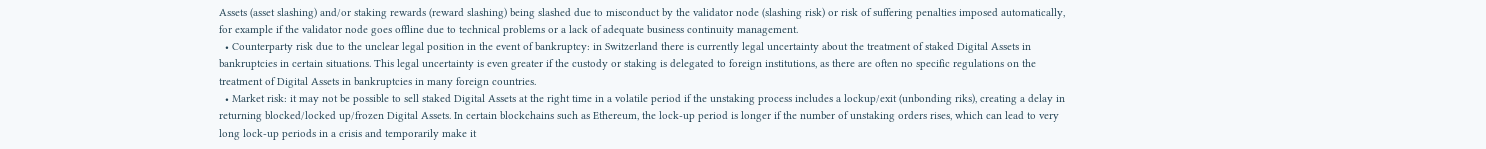Assets (asset slashing) and/or staking rewards (reward slashing) being slashed due to misconduct by the validator node (slashing risk) or risk of suffering penalties imposed automatically, for example if the validator node goes offline due to technical problems or a lack of adequate business continuity management.
  • Counterparty risk due to the unclear legal position in the event of bankruptcy: in Switzerland there is currently legal uncertainty about the treatment of staked Digital Assets in bankruptcies in certain situations. This legal uncertainty is even greater if the custody or staking is delegated to foreign institutions, as there are often no specific regulations on the treatment of Digital Assets in bankruptcies in many foreign countries.
  • Market risk: it may not be possible to sell staked Digital Assets at the right time in a volatile period if the unstaking process includes a lockup/exit (unbonding riks), creating a delay in returning blocked/locked up/frozen Digital Assets. In certain blockchains such as Ethereum, the lock-up period is longer if the number of unstaking orders rises, which can lead to very long lock-up periods in a crisis and temporarily make it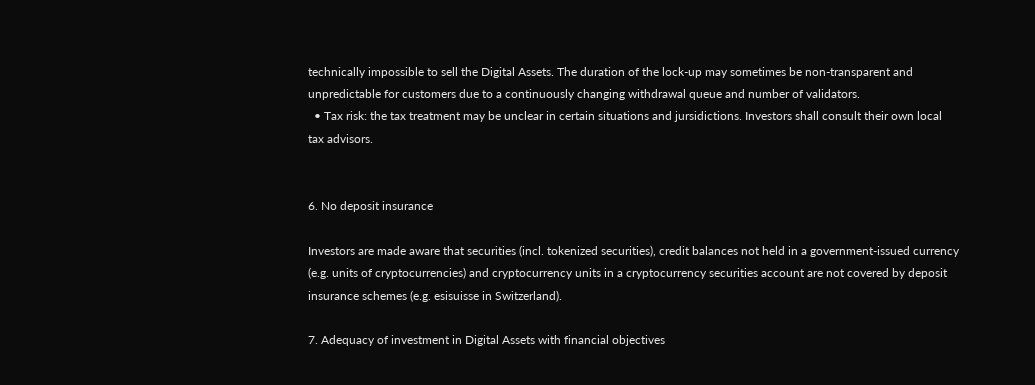technically impossible to sell the Digital Assets. The duration of the lock-up may sometimes be non-transparent and unpredictable for customers due to a continuously changing withdrawal queue and number of validators.
  • Tax risk: the tax treatment may be unclear in certain situations and jursidictions. Investors shall consult their own local tax advisors.


6. No deposit insurance

Investors are made aware that securities (incl. tokenized securities), credit balances not held in a government-issued currency (e.g. units of cryptocurrencies) and cryptocurrency units in a cryptocurrency securities account are not covered by deposit insurance schemes (e.g. esisuisse in Switzerland).

7. Adequacy of investment in Digital Assets with financial objectives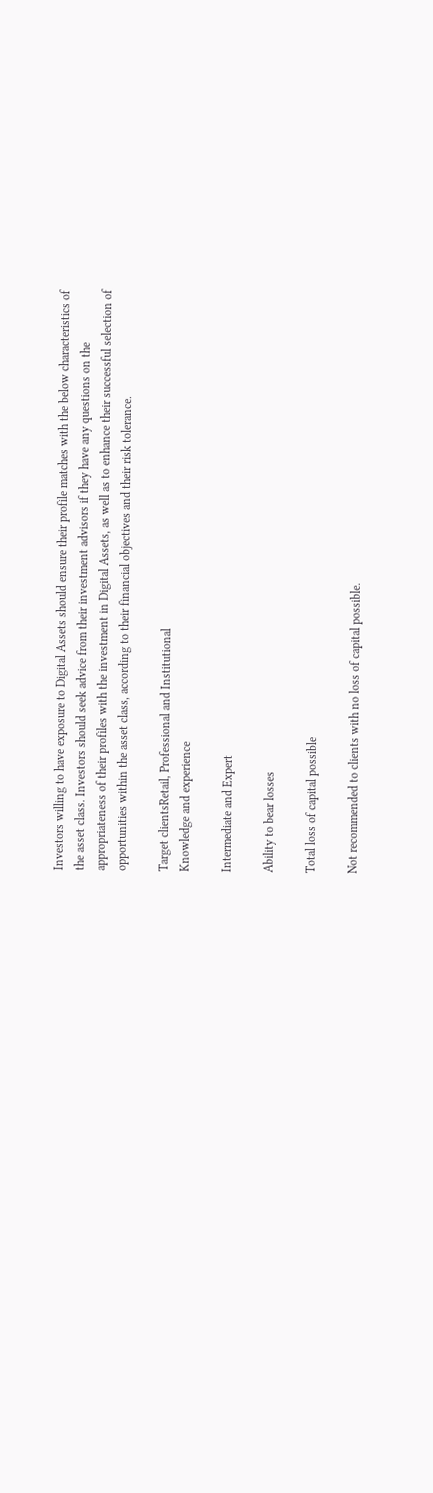Investors willing to have exposure to Digital Assets should ensure their profile matches with the below characteristics of the asset class. Investors should seek advice from their investment advisors if they have any questions on the appropriateness of their profiles with the investment in Digital Assets, as well as to enhance their successful selection of opportunities within the asset class, according to their financial objectives and their risk tolerance.

Target clientsRetail, Professional and Institutional
Knowledge and experience

Intermediate and Expert

Ability to bear losses

Total loss of capital possible

Not recommended to clients with no loss of capital possible.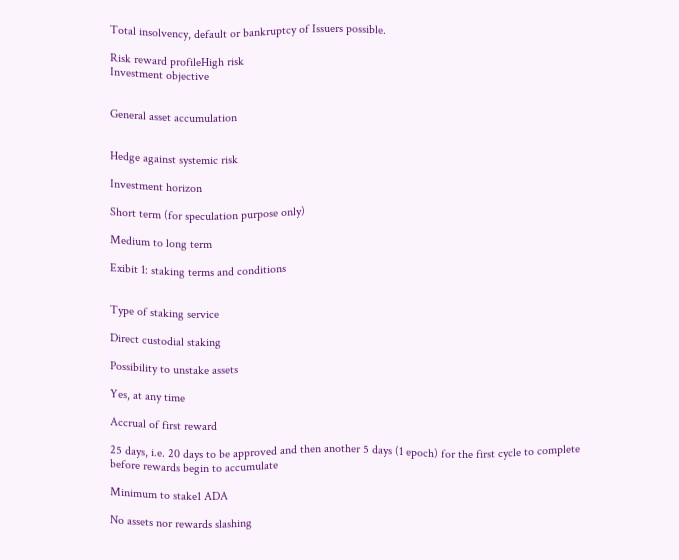Total insolvency, default or bankruptcy of Issuers possible.

Risk reward profileHigh risk
Investment objective


General asset accumulation


Hedge against systemic risk

Investment horizon

Short term (for speculation purpose only)

Medium to long term

Exibit 1: staking terms and conditions


Type of staking service

Direct custodial staking

Possibility to unstake assets

Yes, at any time

Accrual of first reward

25 days, i.e. 20 days to be approved and then another 5 days (1 epoch) for the first cycle to complete before rewards begin to accumulate

Minimum to stake1 ADA

No assets nor rewards slashing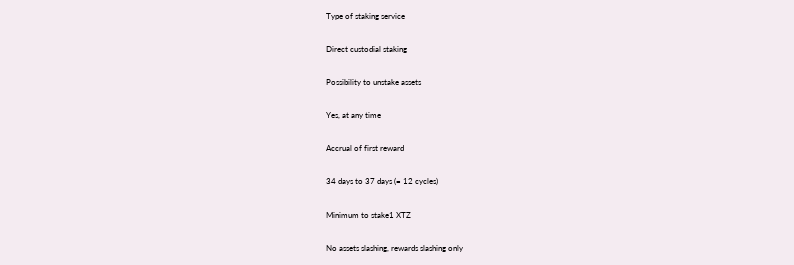Type of staking service

Direct custodial staking

Possibility to unstake assets

Yes, at any time

Accrual of first reward

34 days to 37 days (= 12 cycles)

Minimum to stake1 XTZ

No assets slashing, rewards slashing only